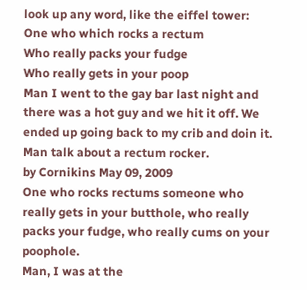look up any word, like the eiffel tower:
One who which rocks a rectum
Who really packs your fudge
Who really gets in your poop
Man I went to the gay bar last night and there was a hot guy and we hit it off. We ended up going back to my crib and doin it. Man talk about a rectum rocker.
by Cornikins May 09, 2009
One who rocks rectums someone who really gets in your butthole, who really packs your fudge, who really cums on your poophole.
Man, I was at the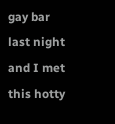gay bar last night and I met this hotty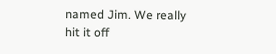named Jim. We really hit it off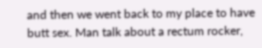and then we went back to my place to have butt sex. Man talk about a rectum rocker,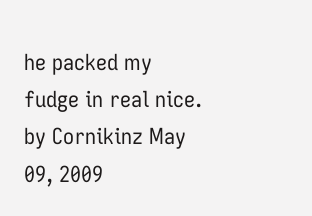he packed my fudge in real nice.
by Cornikinz May 09, 2009